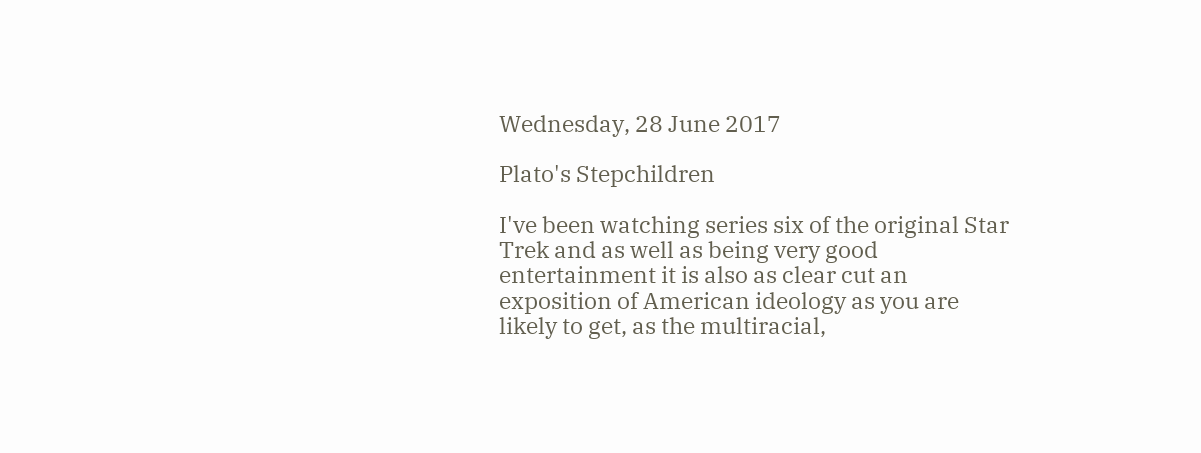Wednesday, 28 June 2017

Plato's Stepchildren

I've been watching series six of the original Star Trek and as well as being very good entertainment it is also as clear cut an exposition of American ideology as you are likely to get, as the multiracial,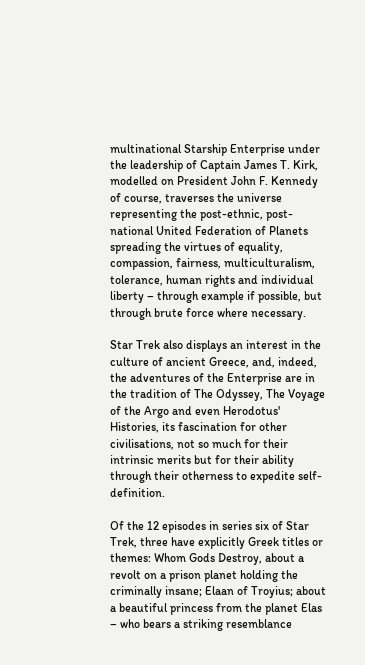multinational Starship Enterprise under the leadership of Captain James T. Kirk, modelled on President John F. Kennedy of course, traverses the universe representing the post-ethnic, post-national United Federation of Planets spreading the virtues of equality, compassion, fairness, multiculturalism, tolerance, human rights and individual liberty – through example if possible, but through brute force where necessary.

Star Trek also displays an interest in the culture of ancient Greece, and, indeed, the adventures of the Enterprise are in the tradition of The Odyssey, The Voyage of the Argo and even Herodotus' Histories, its fascination for other civilisations, not so much for their intrinsic merits but for their ability through their otherness to expedite self-definition.

Of the 12 episodes in series six of Star Trek, three have explicitly Greek titles or themes: Whom Gods Destroy, about a revolt on a prison planet holding the criminally insane; Elaan of Troyius; about a beautiful princess from the planet Elas – who bears a striking resemblance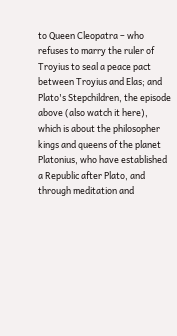to Queen Cleopatra – who refuses to marry the ruler of Troyius to seal a peace pact between Troyius and Elas; and Plato's Stepchildren, the episode above (also watch it here), which is about the philosopher kings and queens of the planet Platonius, who have established a Republic after Plato, and through meditation and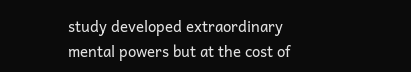study developed extraordinary mental powers but at the cost of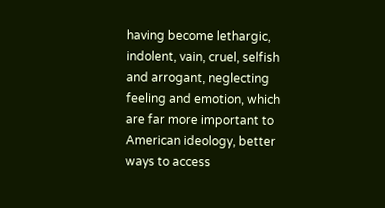having become lethargic, indolent, vain, cruel, selfish and arrogant, neglecting feeling and emotion, which are far more important to American ideology, better ways to access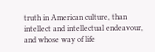truth in American culture, than intellect and intellectual endeavour, and whose way of life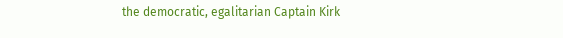the democratic, egalitarian Captain Kirk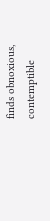finds obnoxious, contemptible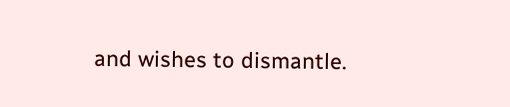and wishes to dismantle.